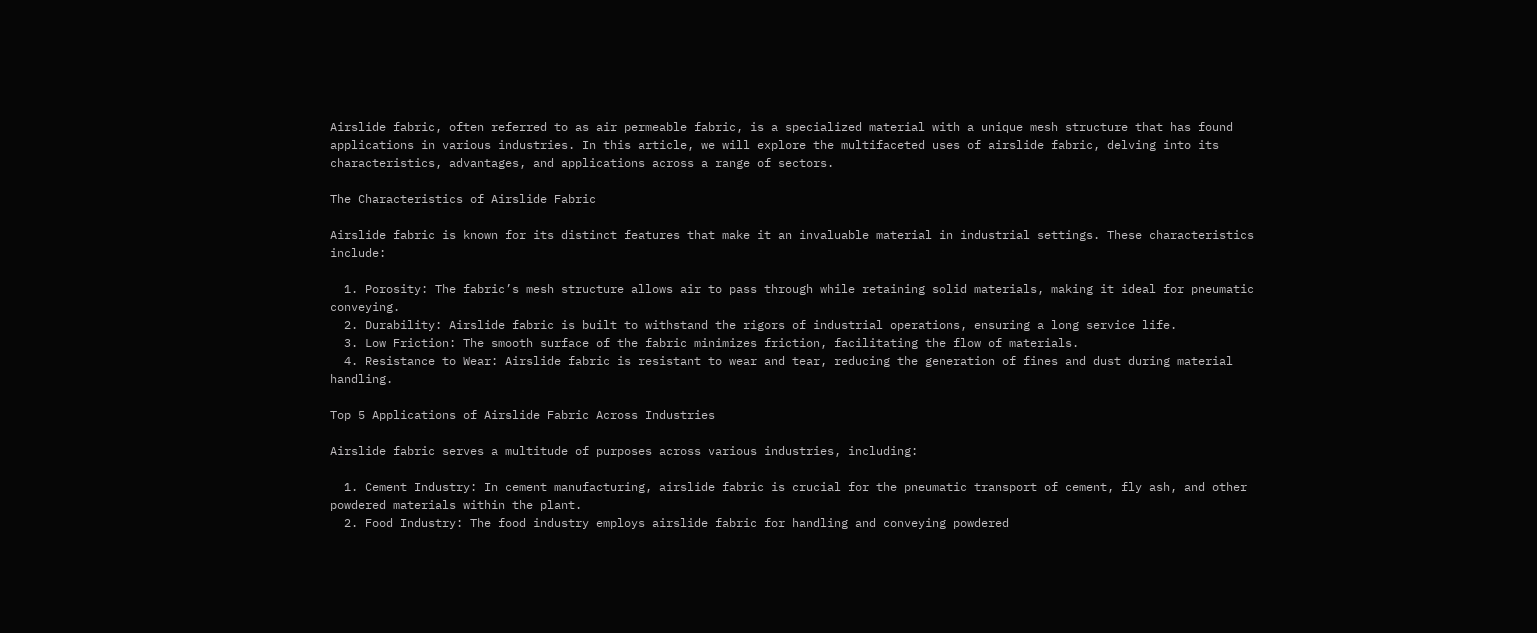Airslide fabric, often referred to as air permeable fabric, is a specialized material with a unique mesh structure that has found applications in various industries. In this article, we will explore the multifaceted uses of airslide fabric, delving into its characteristics, advantages, and applications across a range of sectors.

The Characteristics of Airslide Fabric

Airslide fabric is known for its distinct features that make it an invaluable material in industrial settings. These characteristics include:

  1. Porosity: The fabric’s mesh structure allows air to pass through while retaining solid materials, making it ideal for pneumatic conveying.
  2. Durability: Airslide fabric is built to withstand the rigors of industrial operations, ensuring a long service life.
  3. Low Friction: The smooth surface of the fabric minimizes friction, facilitating the flow of materials.
  4. Resistance to Wear: Airslide fabric is resistant to wear and tear, reducing the generation of fines and dust during material handling.

Top 5 Applications of Airslide Fabric Across Industries

Airslide fabric serves a multitude of purposes across various industries, including:

  1. Cement Industry: In cement manufacturing, airslide fabric is crucial for the pneumatic transport of cement, fly ash, and other powdered materials within the plant.
  2. Food Industry: The food industry employs airslide fabric for handling and conveying powdered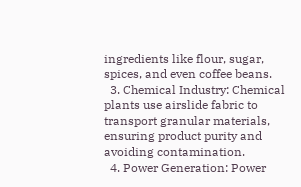ingredients like flour, sugar, spices, and even coffee beans.
  3. Chemical Industry: Chemical plants use airslide fabric to transport granular materials, ensuring product purity and avoiding contamination.
  4. Power Generation: Power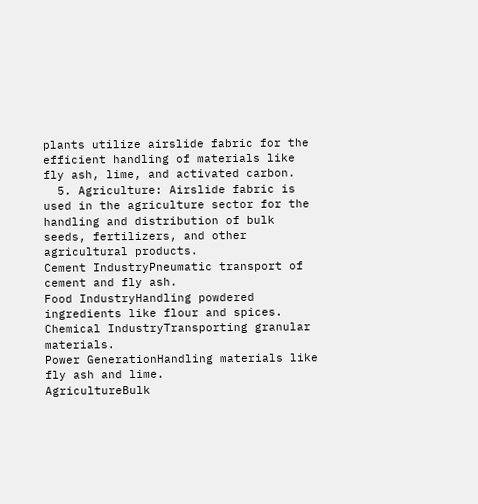plants utilize airslide fabric for the efficient handling of materials like fly ash, lime, and activated carbon.
  5. Agriculture: Airslide fabric is used in the agriculture sector for the handling and distribution of bulk seeds, fertilizers, and other agricultural products.
Cement IndustryPneumatic transport of cement and fly ash.
Food IndustryHandling powdered ingredients like flour and spices.
Chemical IndustryTransporting granular materials.
Power GenerationHandling materials like fly ash and lime.
AgricultureBulk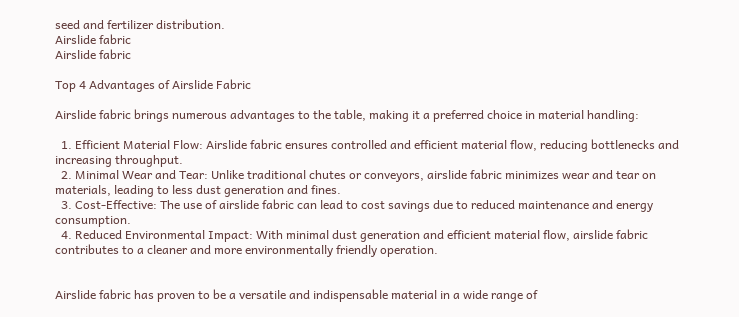seed and fertilizer distribution.
Airslide fabric
Airslide fabric

Top 4 Advantages of Airslide Fabric

Airslide fabric brings numerous advantages to the table, making it a preferred choice in material handling:

  1. Efficient Material Flow: Airslide fabric ensures controlled and efficient material flow, reducing bottlenecks and increasing throughput.
  2. Minimal Wear and Tear: Unlike traditional chutes or conveyors, airslide fabric minimizes wear and tear on materials, leading to less dust generation and fines.
  3. Cost-Effective: The use of airslide fabric can lead to cost savings due to reduced maintenance and energy consumption.
  4. Reduced Environmental Impact: With minimal dust generation and efficient material flow, airslide fabric contributes to a cleaner and more environmentally friendly operation.


Airslide fabric has proven to be a versatile and indispensable material in a wide range of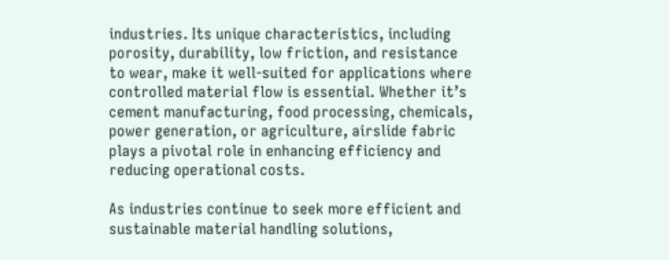industries. Its unique characteristics, including porosity, durability, low friction, and resistance to wear, make it well-suited for applications where controlled material flow is essential. Whether it’s cement manufacturing, food processing, chemicals, power generation, or agriculture, airslide fabric plays a pivotal role in enhancing efficiency and reducing operational costs.

As industries continue to seek more efficient and sustainable material handling solutions,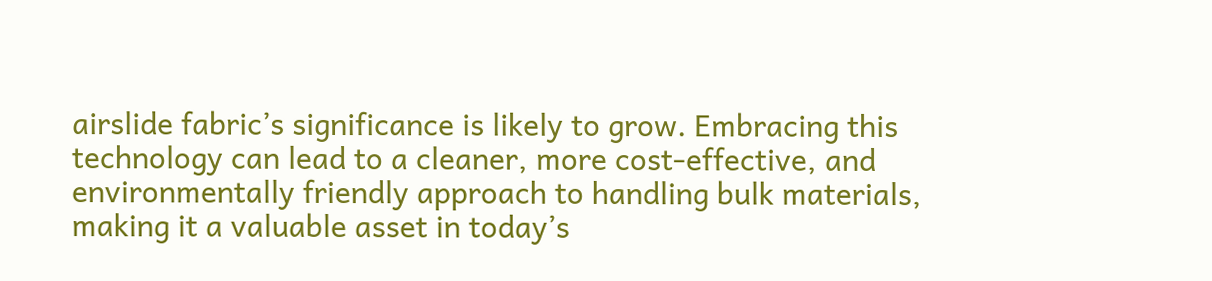airslide fabric’s significance is likely to grow. Embracing this technology can lead to a cleaner, more cost-effective, and environmentally friendly approach to handling bulk materials, making it a valuable asset in today’s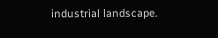industrial landscape.